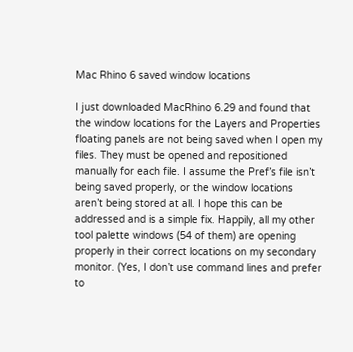Mac Rhino 6 saved window locations

I just downloaded MacRhino 6.29 and found that the window locations for the Layers and Properties floating panels are not being saved when I open my files. They must be opened and repositioned manually for each file. I assume the Pref’s file isn’t being saved properly, or the window locations aren’t being stored at all. I hope this can be addressed and is a simple fix. Happily, all my other tool palette windows (54 of them) are opening properly in their correct locations on my secondary monitor. (Yes, I don’t use command lines and prefer to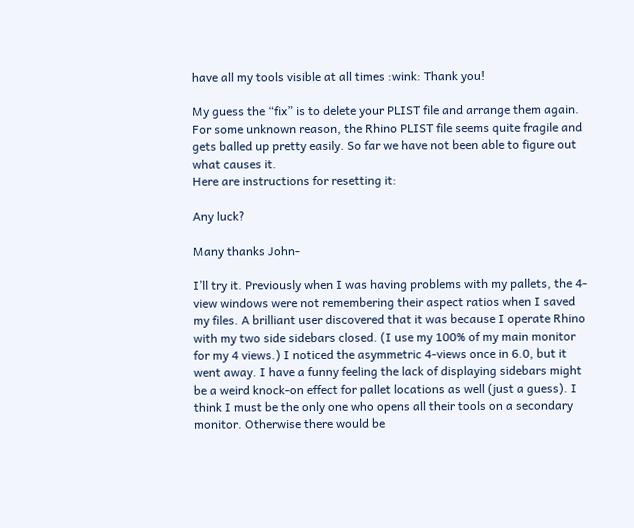have all my tools visible at all times :wink: Thank you!

My guess the “fix” is to delete your PLIST file and arrange them again.
For some unknown reason, the Rhino PLIST file seems quite fragile and gets balled up pretty easily. So far we have not been able to figure out what causes it.
Here are instructions for resetting it:

Any luck?

Many thanks John-

I’ll try it. Previously when I was having problems with my pallets, the 4-view windows were not remembering their aspect ratios when I saved my files. A brilliant user discovered that it was because I operate Rhino with my two side sidebars closed. (I use my 100% of my main monitor for my 4 views.) I noticed the asymmetric 4-views once in 6.0, but it went away. I have a funny feeling the lack of displaying sidebars might be a weird knock-on effect for pallet locations as well (just a guess). I think I must be the only one who opens all their tools on a secondary monitor. Otherwise there would be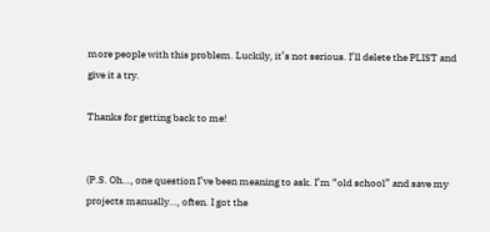more people with this problem. Luckily, it’s not serious. I’ll delete the PLIST and give it a try.

Thanks for getting back to me!


(P.S. Oh…, one question I’ve been meaning to ask. I’m “old school” and save my projects manually…, often. I got the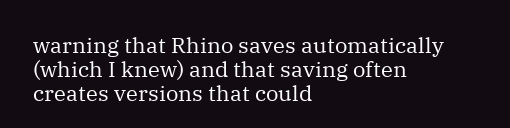warning that Rhino saves automatically (which I knew) and that saving often creates versions that could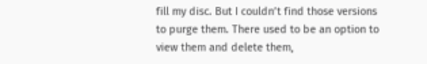fill my disc. But I couldn’t find those versions to purge them. There used to be an option to view them and delete them,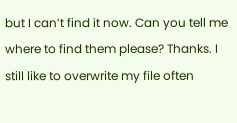but I can’t find it now. Can you tell me where to find them please? Thanks. I still like to overwrite my file often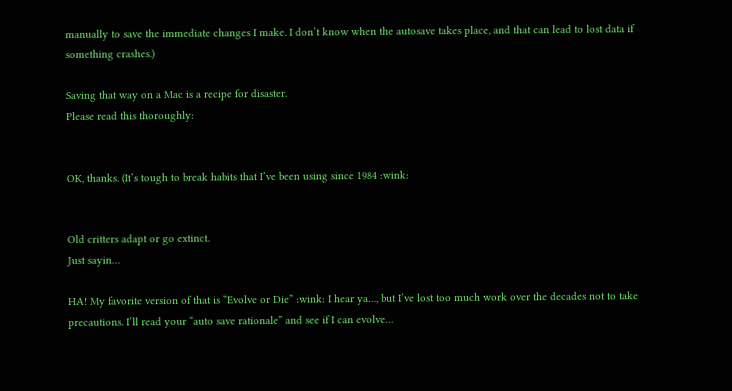manually to save the immediate changes I make. I don’t know when the autosave takes place, and that can lead to lost data if something crashes.)

Saving that way on a Mac is a recipe for disaster.
Please read this thoroughly:


OK, thanks. (It’s tough to break habits that I’ve been using since 1984 :wink:


Old critters adapt or go extinct.
Just sayin…

HA! My favorite version of that is “Evolve or Die” :wink: I hear ya…, but I’ve lost too much work over the decades not to take precautions. I’ll read your “auto save rationale” and see if I can evolve…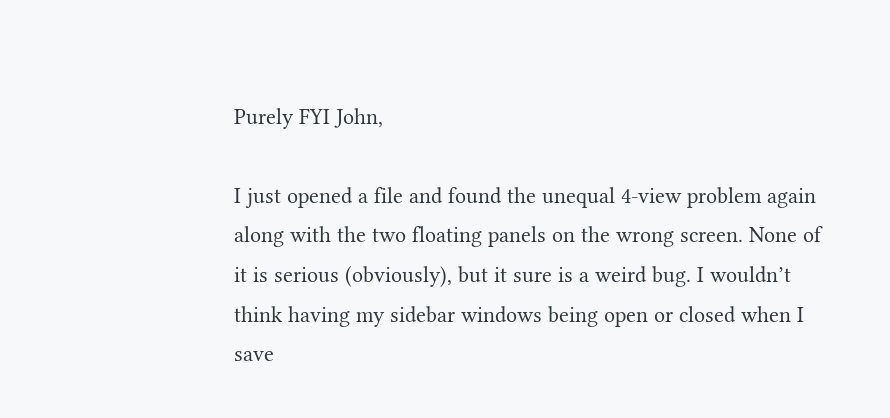Purely FYI John,

I just opened a file and found the unequal 4-view problem again along with the two floating panels on the wrong screen. None of it is serious (obviously), but it sure is a weird bug. I wouldn’t think having my sidebar windows being open or closed when I save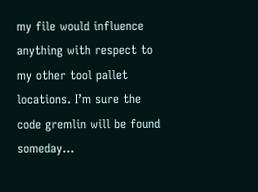my file would influence anything with respect to my other tool pallet locations. I’m sure the code gremlin will be found someday…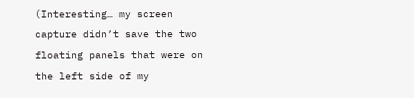(Interesting… my screen capture didn’t save the two floating panels that were on the left side of my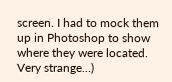screen. I had to mock them up in Photoshop to show where they were located. Very strange…)